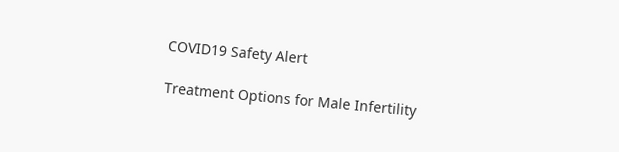COVID19 Safety Alert

Treatment Options for Male Infertility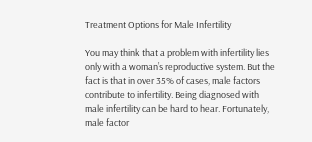Treatment Options for Male Infertility

You may think that a problem with infertility lies only with a woman’s reproductive system. But the fact is that in over 35% of cases, male factors contribute to infertility. Being diagnosed with male infertility can be hard to hear. Fortunately, male factor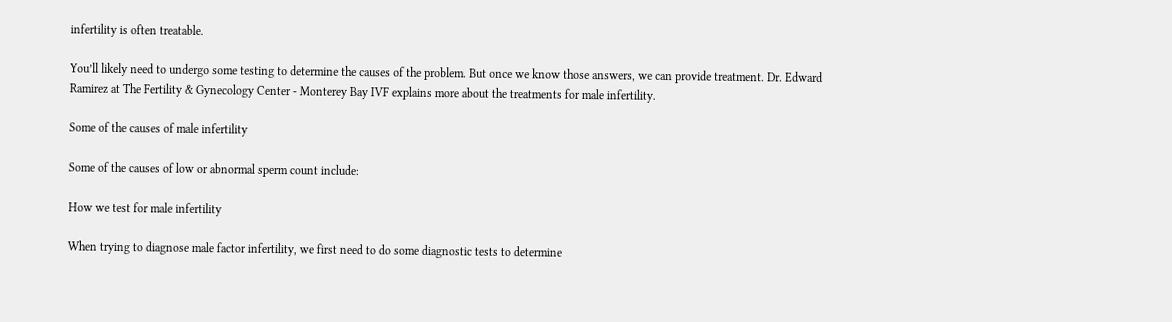infertility is often treatable.

You’ll likely need to undergo some testing to determine the causes of the problem. But once we know those answers, we can provide treatment. Dr. Edward Ramirez at The Fertility & Gynecology Center - Monterey Bay IVF explains more about the treatments for male infertility.

Some of the causes of male infertility

Some of the causes of low or abnormal sperm count include:

How we test for male infertility

When trying to diagnose male factor infertility, we first need to do some diagnostic tests to determine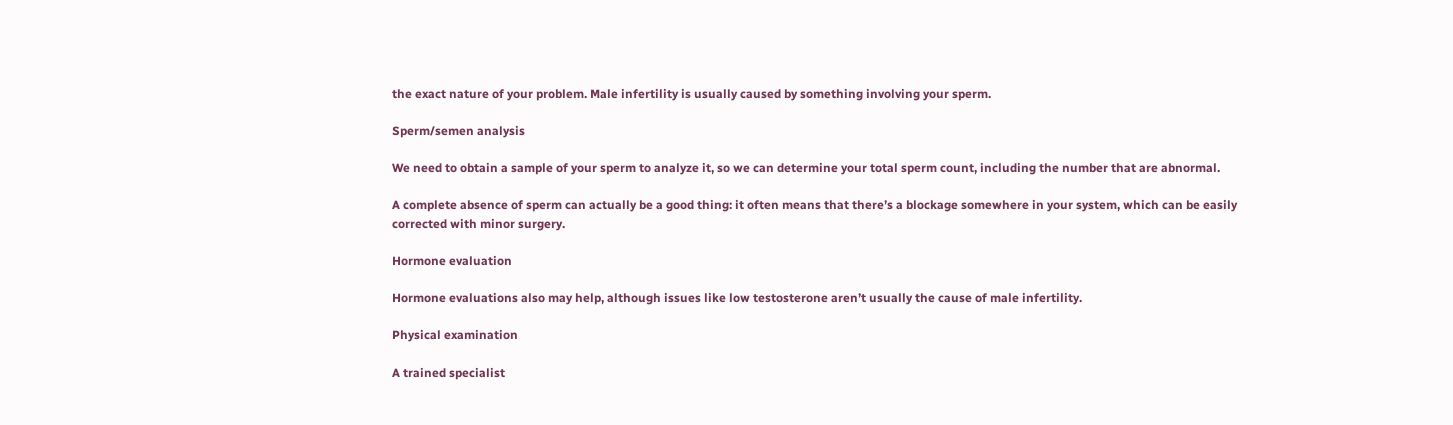the exact nature of your problem. Male infertility is usually caused by something involving your sperm.

Sperm/semen analysis

We need to obtain a sample of your sperm to analyze it, so we can determine your total sperm count, including the number that are abnormal.

A complete absence of sperm can actually be a good thing: it often means that there’s a blockage somewhere in your system, which can be easily corrected with minor surgery.

Hormone evaluation

Hormone evaluations also may help, although issues like low testosterone aren’t usually the cause of male infertility.

Physical examination

A trained specialist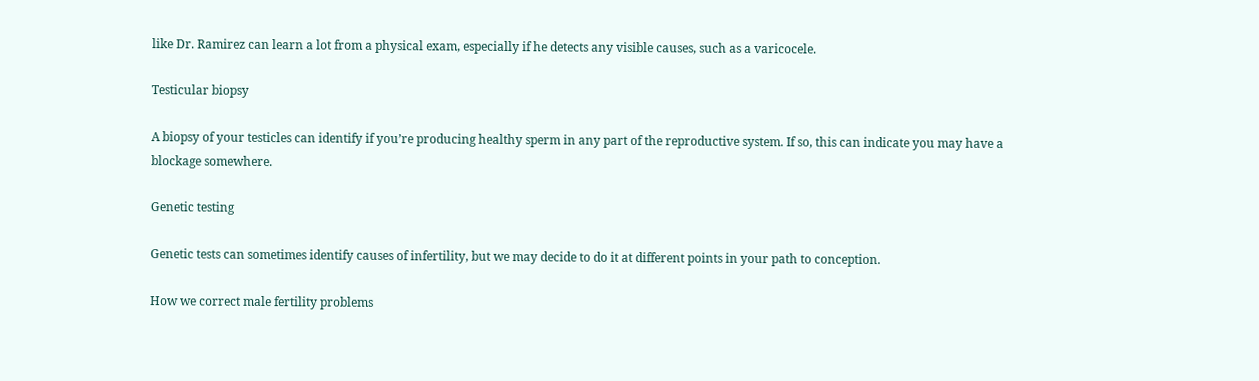like Dr. Ramirez can learn a lot from a physical exam, especially if he detects any visible causes, such as a varicocele.

Testicular biopsy

A biopsy of your testicles can identify if you’re producing healthy sperm in any part of the reproductive system. If so, this can indicate you may have a blockage somewhere.

Genetic testing

Genetic tests can sometimes identify causes of infertility, but we may decide to do it at different points in your path to conception.

How we correct male fertility problems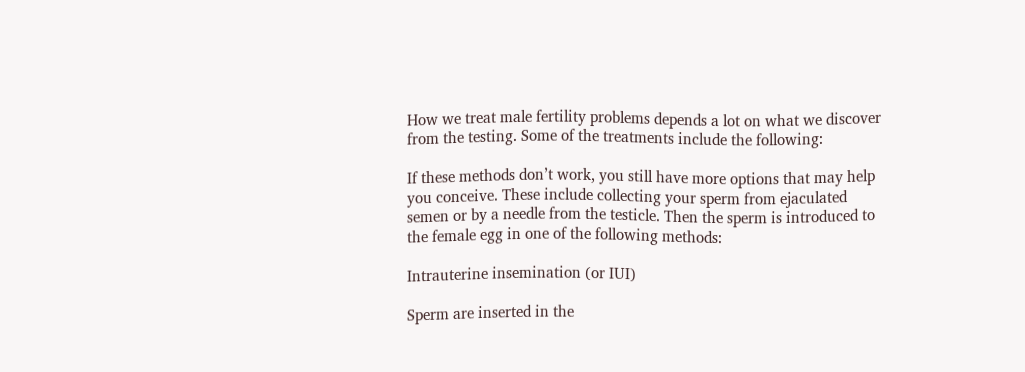How we treat male fertility problems depends a lot on what we discover from the testing. Some of the treatments include the following:

If these methods don’t work, you still have more options that may help you conceive. These include collecting your sperm from ejaculated semen or by a needle from the testicle. Then the sperm is introduced to the female egg in one of the following methods:

Intrauterine insemination (or IUI)

Sperm are inserted in the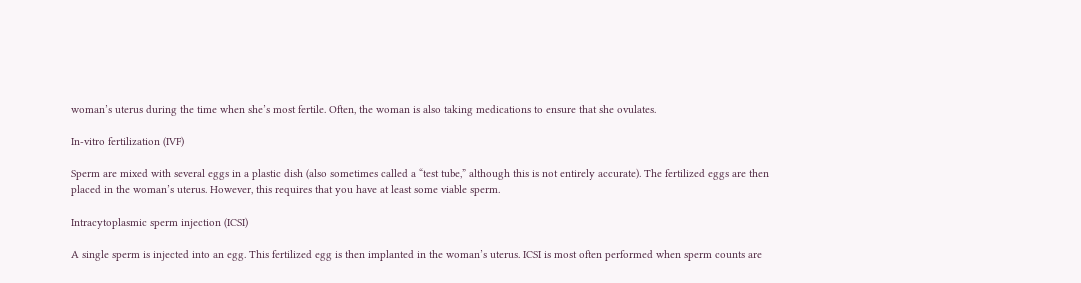woman’s uterus during the time when she’s most fertile. Often, the woman is also taking medications to ensure that she ovulates.

In-vitro fertilization (IVF)

Sperm are mixed with several eggs in a plastic dish (also sometimes called a “test tube,” although this is not entirely accurate). The fertilized eggs are then placed in the woman’s uterus. However, this requires that you have at least some viable sperm.

Intracytoplasmic sperm injection (ICSI)

A single sperm is injected into an egg. This fertilized egg is then implanted in the woman’s uterus. ICSI is most often performed when sperm counts are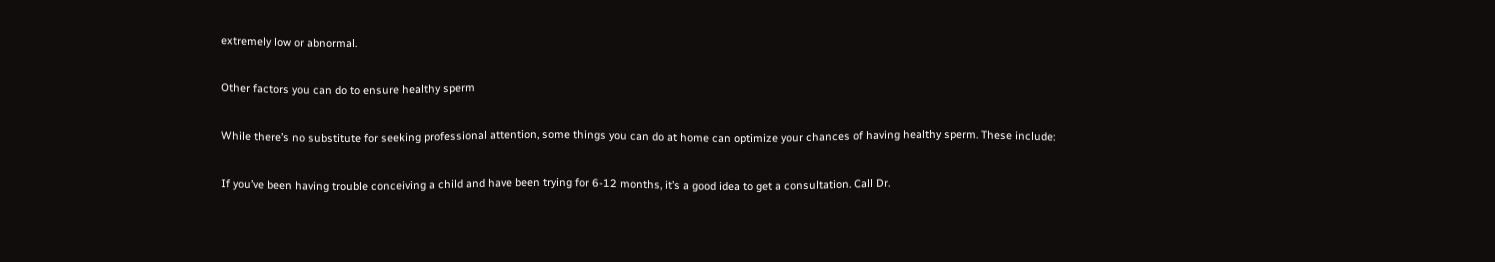extremely low or abnormal.

Other factors you can do to ensure healthy sperm

While there’s no substitute for seeking professional attention, some things you can do at home can optimize your chances of having healthy sperm. These include:

If you’ve been having trouble conceiving a child and have been trying for 6-12 months, it’s a good idea to get a consultation. Call Dr.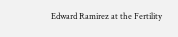Edward Ramirez at the Fertility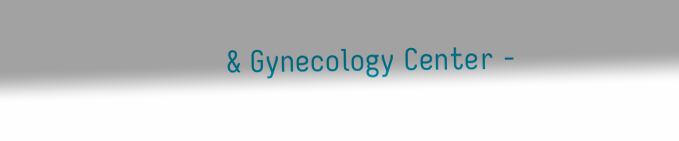& Gynecology Center -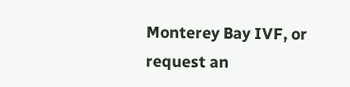Monterey Bay IVF, or request an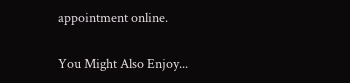appointment online.

You Might Also Enjoy...